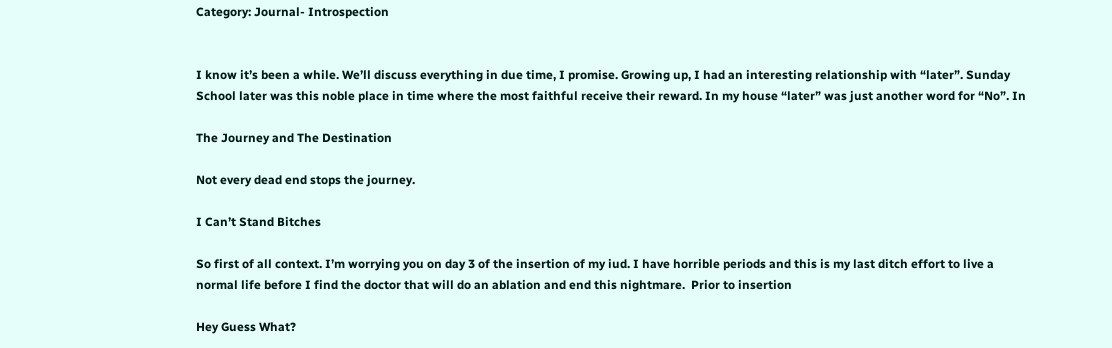Category: Journal- Introspection


I know it’s been a while. We’ll discuss everything in due time, I promise. Growing up, I had an interesting relationship with “later”. Sunday School later was this noble place in time where the most faithful receive their reward. In my house “later” was just another word for “No”. In

The Journey and The Destination

Not every dead end stops the journey.

I Can’t Stand Bitches

So first of all context. I’m worrying you on day 3 of the insertion of my iud. I have horrible periods and this is my last ditch effort to live a normal life before I find the doctor that will do an ablation and end this nightmare.  Prior to insertion

Hey Guess What?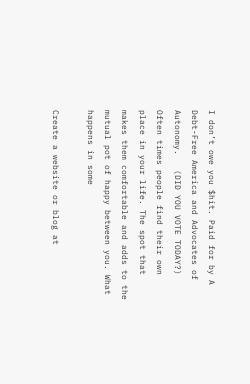I don’t owe you $hit. Paid for by A Debt-Free America and Advocates of Autonomy.   (DID YOU VOTE TODAY?) Often times people find their own place in your life. The spot that makes them comfortable and adds to the mutual pot of happy between you. What happens in some

Create a website or blog at